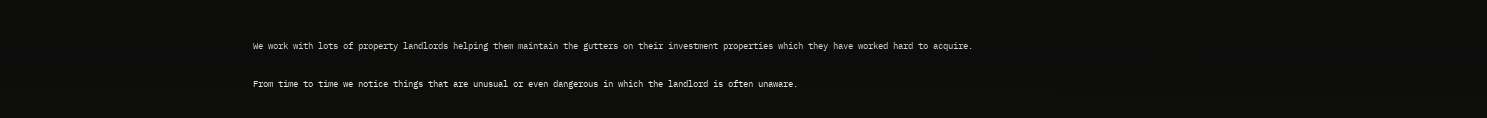We work with lots of property landlords helping them maintain the gutters on their investment properties which they have worked hard to acquire.

From time to time we notice things that are unusual or even dangerous in which the landlord is often unaware.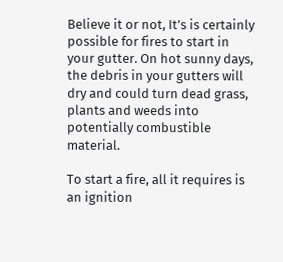Believe it or not, It’s is certainly possible for fires to start in your gutter. On hot sunny days, the debris in your gutters will dry and could turn dead grass, plants and weeds into potentially combustible material.

To start a fire, all it requires is an ignition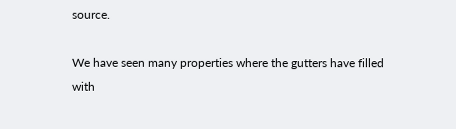source.

We have seen many properties where the gutters have filled with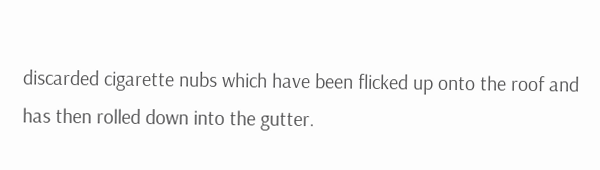discarded cigarette nubs which have been flicked up onto the roof and has then rolled down into the gutter.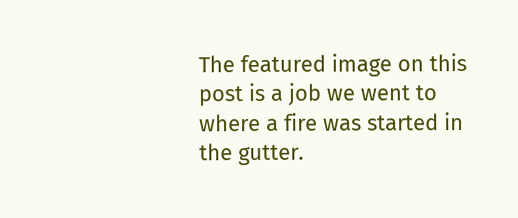The featured image on this post is a job we went to where a fire was started in the gutter.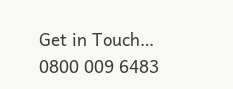Get in Touch…
0800 009 6483